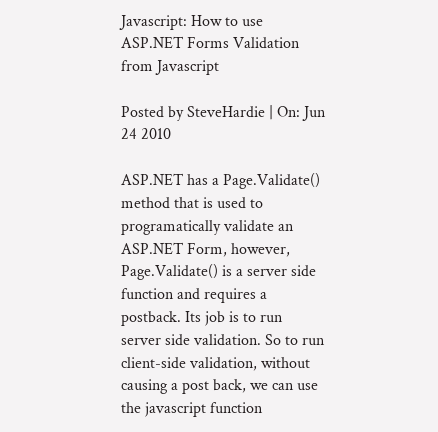Javascript: How to use ASP.NET Forms Validation from Javascript

Posted by SteveHardie | On: Jun 24 2010

ASP.NET has a Page.Validate() method that is used to programatically validate an ASP.NET Form, however, Page.Validate() is a server side function and requires a postback. Its job is to run server side validation. So to run client-side validation, without causing a post back, we can use the javascript function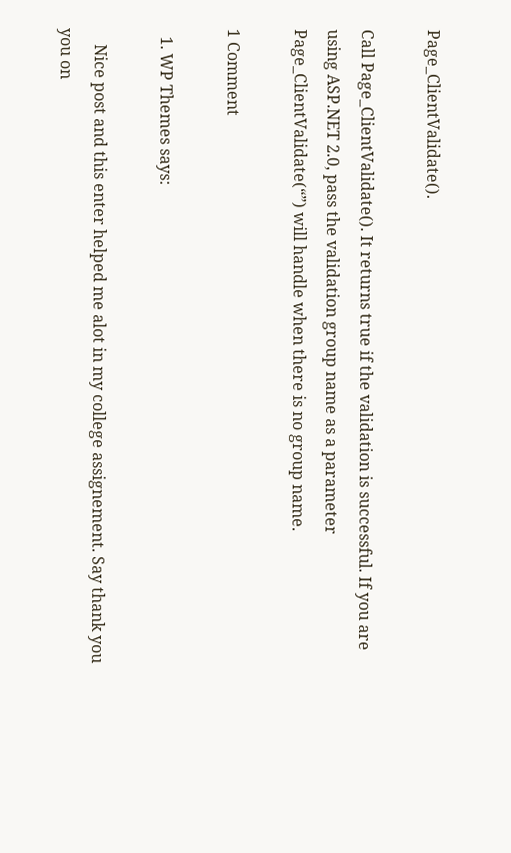Page_ClientValidate().

Call Page_ClientValidate(). It returns true if the validation is successful. If you are using ASP.NET 2.0, pass the validation group name as a parameter
Page_ClientValidate(“”) will handle when there is no group name.

1 Comment

  1. WP Themes says:

    Nice post and this enter helped me alot in my college assignement. Say thank you you on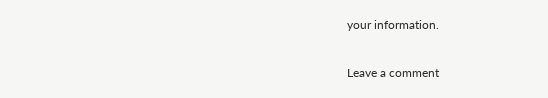your information.

Leave a comment